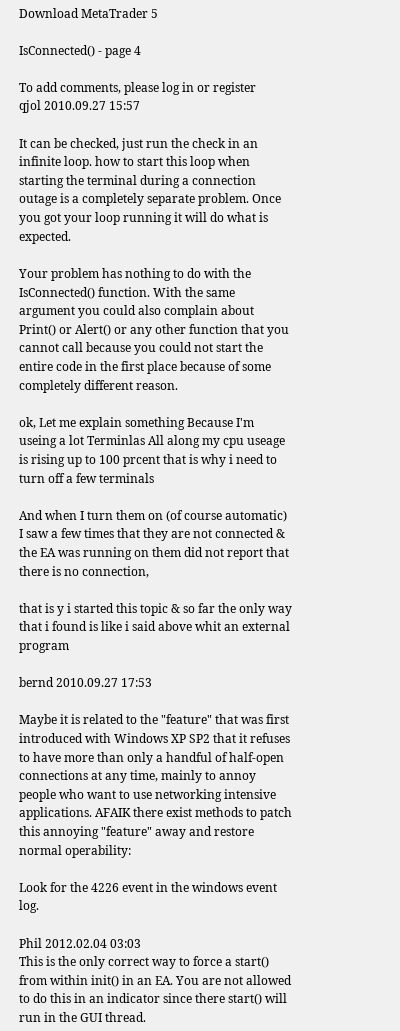Download MetaTrader 5

IsConnected() - page 4

To add comments, please log in or register
qjol 2010.09.27 15:57

It can be checked, just run the check in an infinite loop. how to start this loop when starting the terminal during a connection outage is a completely separate problem. Once you got your loop running it will do what is expected.

Your problem has nothing to do with the IsConnected() function. With the same argument you could also complain about Print() or Alert() or any other function that you cannot call because you could not start the entire code in the first place because of some completely different reason.

ok, Let me explain something Because I'm useing a lot Terminlas All along my cpu useage is rising up to 100 prcent that is why i need to turn off a few terminals

And when I turn them on (of course automatic) I saw a few times that they are not connected & the EA was running on them did not report that there is no connection,

that is y i started this topic & so far the only way that i found is like i said above whit an external program

bernd 2010.09.27 17:53

Maybe it is related to the "feature" that was first introduced with Windows XP SP2 that it refuses to have more than only a handful of half-open connections at any time, mainly to annoy people who want to use networking intensive applications. AFAIK there exist methods to patch this annoying "feature" away and restore normal operability:

Look for the 4226 event in the windows event log.

Phil 2012.02.04 03:03
This is the only correct way to force a start() from within init() in an EA. You are not allowed to do this in an indicator since there start() will run in the GUI thread.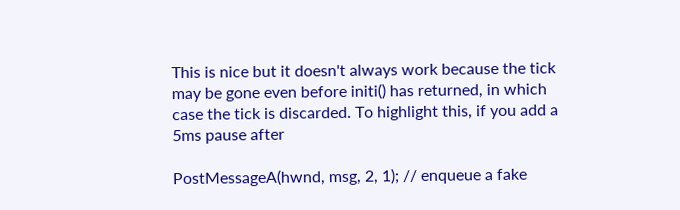This is nice but it doesn't always work because the tick may be gone even before initi() has returned, in which case the tick is discarded. To highlight this, if you add a 5ms pause after

PostMessageA(hwnd, msg, 2, 1); // enqueue a fake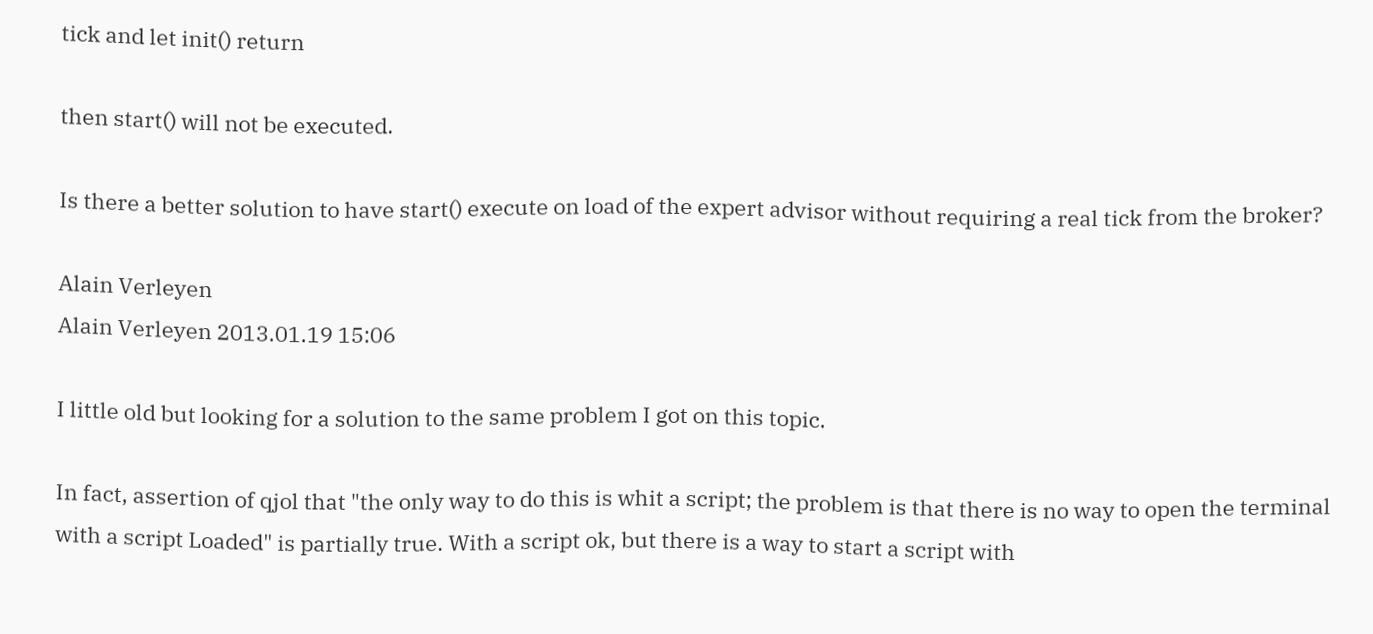tick and let init() return

then start() will not be executed.

Is there a better solution to have start() execute on load of the expert advisor without requiring a real tick from the broker?

Alain Verleyen
Alain Verleyen 2013.01.19 15:06

I little old but looking for a solution to the same problem I got on this topic.

In fact, assertion of qjol that "the only way to do this is whit a script; the problem is that there is no way to open the terminal with a script Loaded" is partially true. With a script ok, but there is a way to start a script with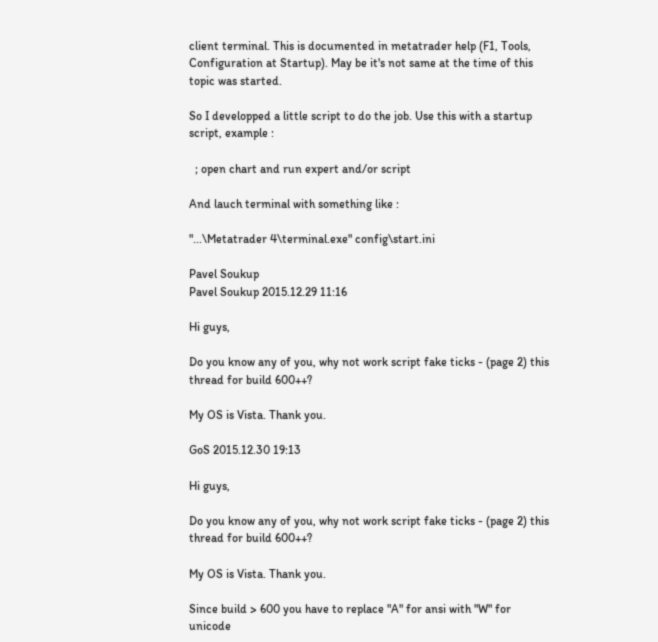client terminal. This is documented in metatrader help (F1, Tools, Configuration at Startup). May be it's not same at the time of this topic was started.

So I developped a little script to do the job. Use this with a startup script, example :

  ; open chart and run expert and/or script

And lauch terminal with something like :

"...\Metatrader 4\terminal.exe" config\start.ini

Pavel Soukup
Pavel Soukup 2015.12.29 11:16

Hi guys,

Do you know any of you, why not work script fake ticks - (page 2) this thread for build 600++?

My OS is Vista. Thank you.

GoS 2015.12.30 19:13

Hi guys,

Do you know any of you, why not work script fake ticks - (page 2) this thread for build 600++?

My OS is Vista. Thank you.

Since build > 600 you have to replace "A" for ansi with "W" for unicode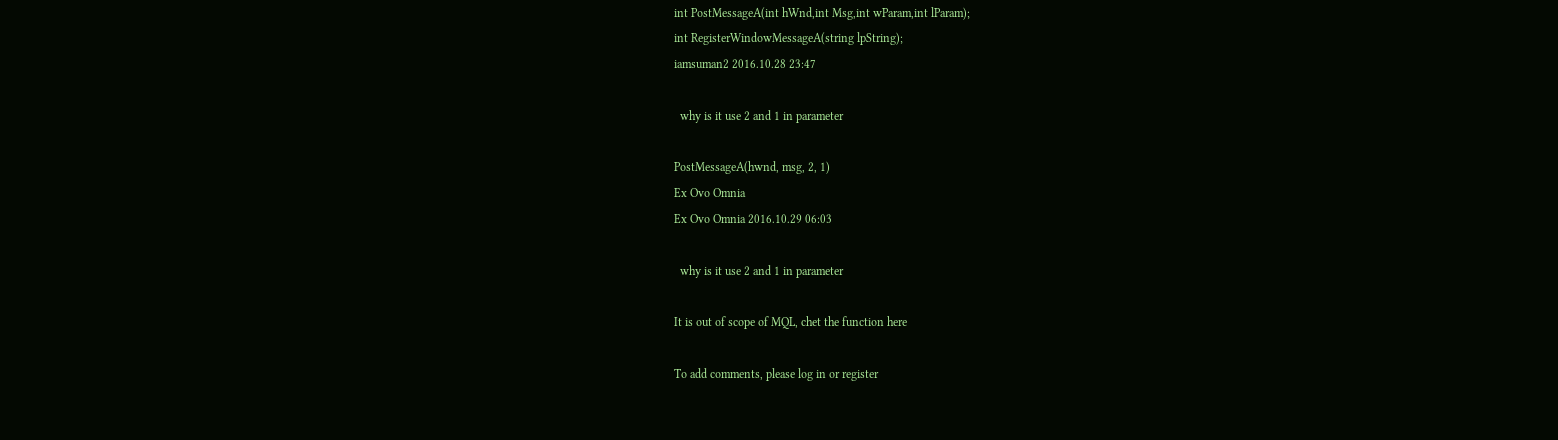int PostMessageA(int hWnd,int Msg,int wParam,int lParam);
int RegisterWindowMessageA(string lpString);
iamsuman2 2016.10.28 23:47

  why is it use 2 and 1 in parameter

PostMessageA(hwnd, msg, 2, 1)
Ex Ovo Omnia
Ex Ovo Omnia 2016.10.29 06:03

  why is it use 2 and 1 in parameter

It is out of scope of MQL, chet the function here

To add comments, please log in or register